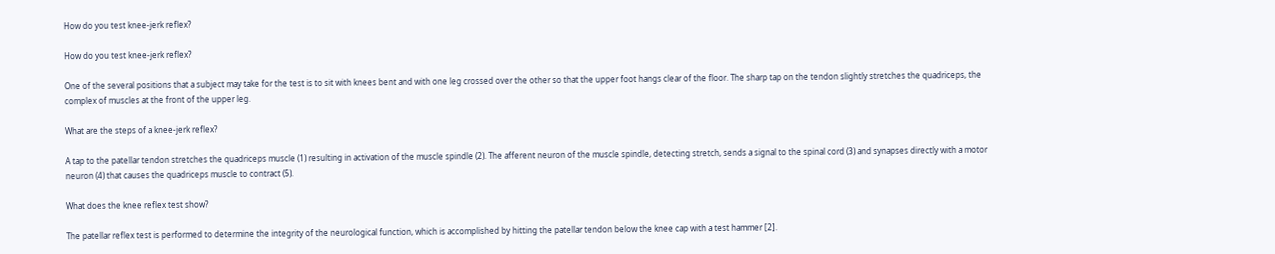How do you test knee-jerk reflex?

How do you test knee-jerk reflex?

One of the several positions that a subject may take for the test is to sit with knees bent and with one leg crossed over the other so that the upper foot hangs clear of the floor. The sharp tap on the tendon slightly stretches the quadriceps, the complex of muscles at the front of the upper leg.

What are the steps of a knee-jerk reflex?

A tap to the patellar tendon stretches the quadriceps muscle (1) resulting in activation of the muscle spindle (2). The afferent neuron of the muscle spindle, detecting stretch, sends a signal to the spinal cord (3) and synapses directly with a motor neuron (4) that causes the quadriceps muscle to contract (5).

What does the knee reflex test show?

The patellar reflex test is performed to determine the integrity of the neurological function, which is accomplished by hitting the patellar tendon below the knee cap with a test hammer [2].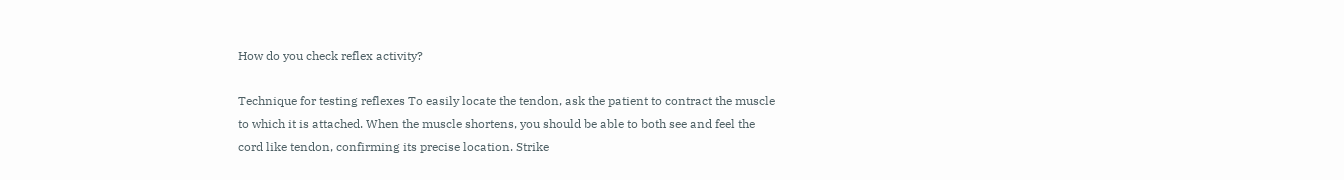How do you check reflex activity?

Technique for testing reflexes To easily locate the tendon, ask the patient to contract the muscle to which it is attached. When the muscle shortens, you should be able to both see and feel the cord like tendon, confirming its precise location. Strike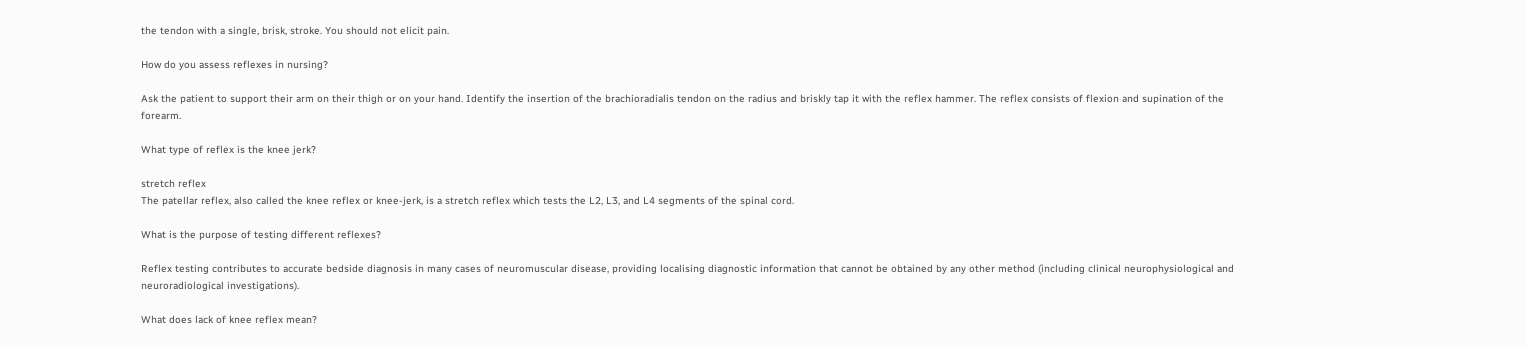the tendon with a single, brisk, stroke. You should not elicit pain.

How do you assess reflexes in nursing?

Ask the patient to support their arm on their thigh or on your hand. Identify the insertion of the brachioradialis tendon on the radius and briskly tap it with the reflex hammer. The reflex consists of flexion and supination of the forearm.

What type of reflex is the knee jerk?

stretch reflex
The patellar reflex, also called the knee reflex or knee-jerk, is a stretch reflex which tests the L2, L3, and L4 segments of the spinal cord.

What is the purpose of testing different reflexes?

Reflex testing contributes to accurate bedside diagnosis in many cases of neuromuscular disease, providing localising diagnostic information that cannot be obtained by any other method (including clinical neurophysiological and neuroradiological investigations).

What does lack of knee reflex mean?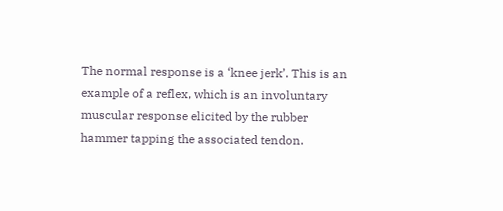The normal response is a ‘knee jerk’. This is an example of a reflex, which is an involuntary muscular response elicited by the rubber hammer tapping the associated tendon.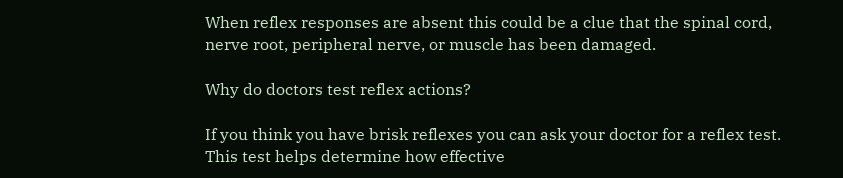When reflex responses are absent this could be a clue that the spinal cord, nerve root, peripheral nerve, or muscle has been damaged.

Why do doctors test reflex actions?

If you think you have brisk reflexes you can ask your doctor for a reflex test. This test helps determine how effective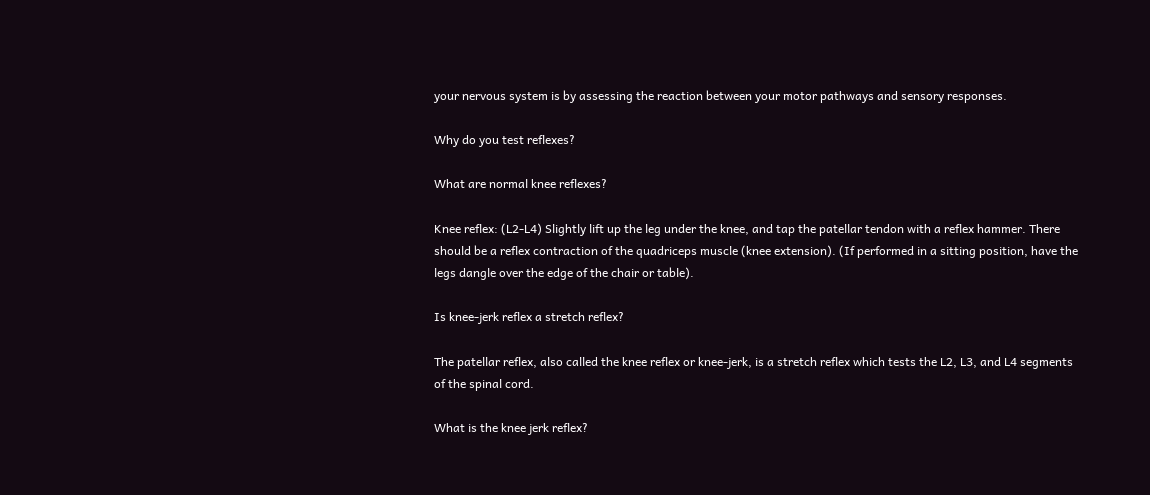your nervous system is by assessing the reaction between your motor pathways and sensory responses.

Why do you test reflexes?

What are normal knee reflexes?

Knee reflex: (L2-L4) Slightly lift up the leg under the knee, and tap the patellar tendon with a reflex hammer. There should be a reflex contraction of the quadriceps muscle (knee extension). (If performed in a sitting position, have the legs dangle over the edge of the chair or table).

Is knee-jerk reflex a stretch reflex?

The patellar reflex, also called the knee reflex or knee-jerk, is a stretch reflex which tests the L2, L3, and L4 segments of the spinal cord.

What is the knee jerk reflex?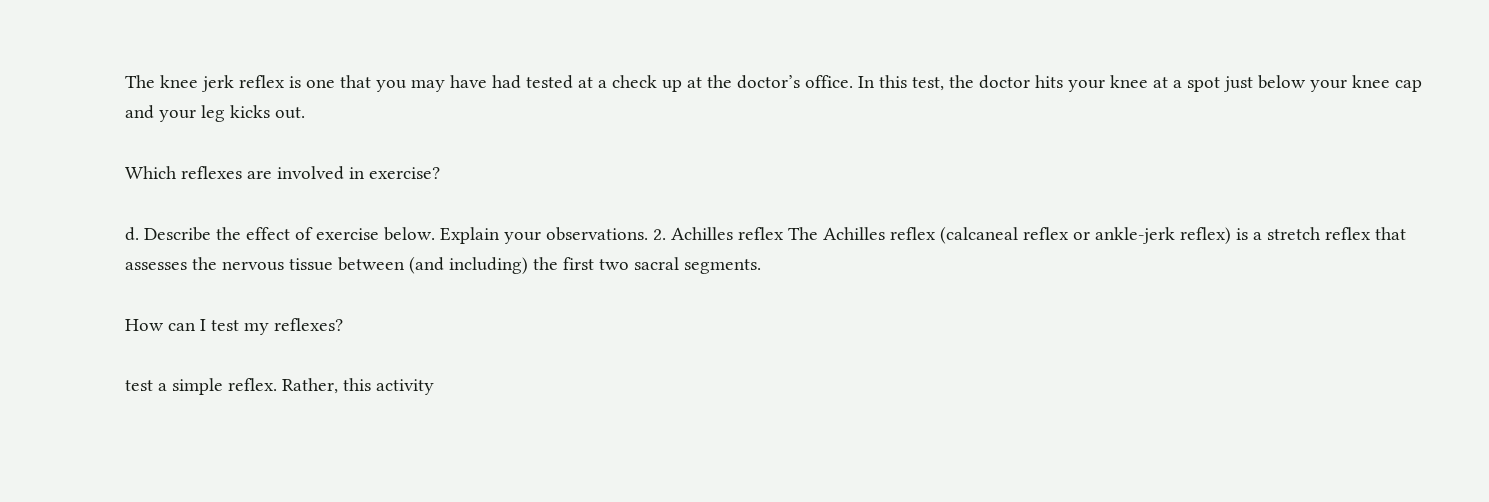The knee jerk reflex is one that you may have had tested at a check up at the doctor’s office. In this test, the doctor hits your knee at a spot just below your knee cap and your leg kicks out.

Which reflexes are involved in exercise?

d. Describe the effect of exercise below. Explain your observations. 2. Achilles reflex The Achilles reflex (calcaneal reflex or ankle-jerk reflex) is a stretch reflex that assesses the nervous tissue between (and including) the first two sacral segments.

How can I test my reflexes?

test a simple reflex. Rather, this activity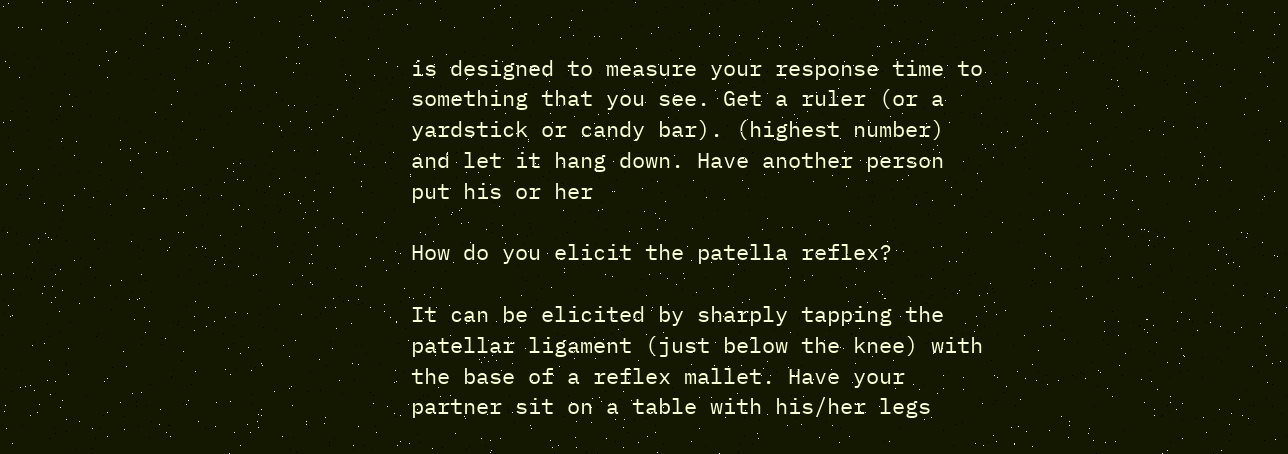is designed to measure your response time to something that you see. Get a ruler (or a yardstick or candy bar). (highest number) and let it hang down. Have another person put his or her

How do you elicit the patella reflex?

It can be elicited by sharply tapping the patellar ligament (just below the knee) with the base of a reflex mallet. Have your partner sit on a table with his/her legs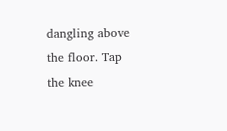dangling above the floor. Tap the knee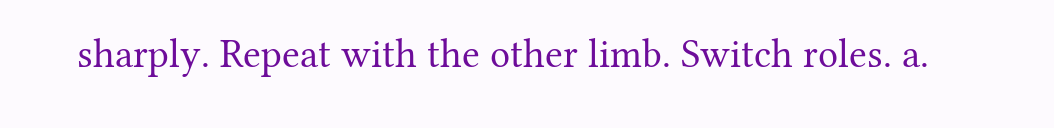sharply. Repeat with the other limb. Switch roles. a.